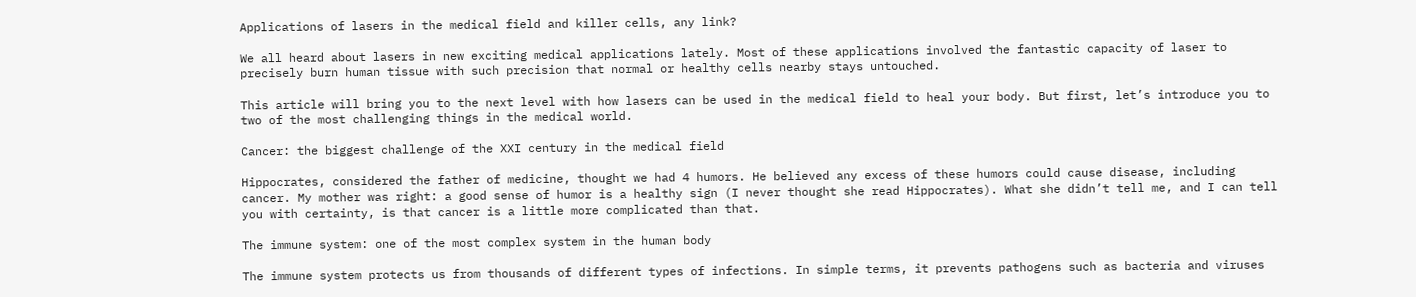Applications of lasers in the medical field and killer cells, any link?

We all heard about lasers in new exciting medical applications lately. Most of these applications involved the fantastic capacity of laser to precisely burn human tissue with such precision that normal or healthy cells nearby stays untouched.

This article will bring you to the next level with how lasers can be used in the medical field to heal your body. But first, let’s introduce you to two of the most challenging things in the medical world.

Cancer: the biggest challenge of the XXI century in the medical field

Hippocrates, considered the father of medicine, thought we had 4 humors. He believed any excess of these humors could cause disease, including cancer. My mother was right: a good sense of humor is a healthy sign (I never thought she read Hippocrates). What she didn’t tell me, and I can tell you with certainty, is that cancer is a little more complicated than that.

The immune system: one of the most complex system in the human body

The immune system protects us from thousands of different types of infections. In simple terms, it prevents pathogens such as bacteria and viruses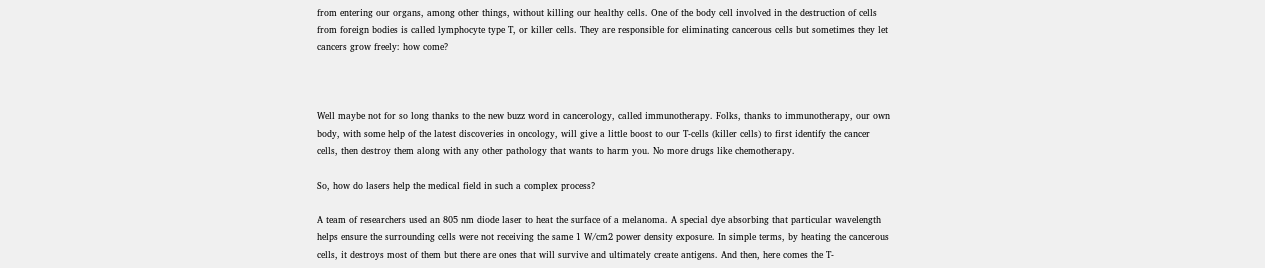from entering our organs, among other things, without killing our healthy cells. One of the body cell involved in the destruction of cells from foreign bodies is called lymphocyte type T, or killer cells. They are responsible for eliminating cancerous cells but sometimes they let cancers grow freely: how come?



Well maybe not for so long thanks to the new buzz word in cancerology, called immunotherapy. Folks, thanks to immunotherapy, our own body, with some help of the latest discoveries in oncology, will give a little boost to our T-cells (killer cells) to first identify the cancer cells, then destroy them along with any other pathology that wants to harm you. No more drugs like chemotherapy.

So, how do lasers help the medical field in such a complex process?

A team of researchers used an 805 nm diode laser to heat the surface of a melanoma. A special dye absorbing that particular wavelength helps ensure the surrounding cells were not receiving the same 1 W/cm2 power density exposure. In simple terms, by heating the cancerous cells, it destroys most of them but there are ones that will survive and ultimately create antigens. And then, here comes the T-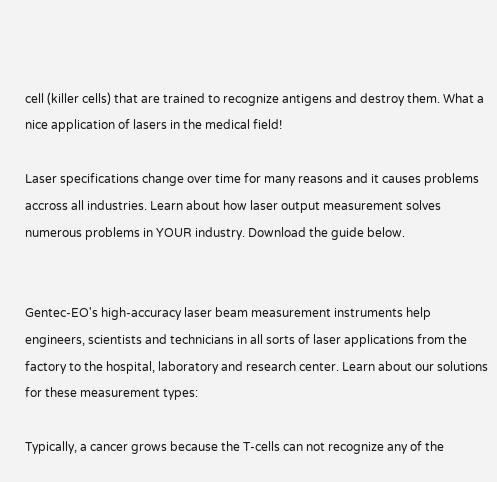cell (killer cells) that are trained to recognize antigens and destroy them. What a nice application of lasers in the medical field!

Laser specifications change over time for many reasons and it causes problems accross all industries. Learn about how laser output measurement solves numerous problems in YOUR industry. Download the guide below.


Gentec-EO's high-accuracy laser beam measurement instruments help engineers, scientists and technicians in all sorts of laser applications from the factory to the hospital, laboratory and research center. Learn about our solutions for these measurement types:

Typically, a cancer grows because the T-cells can not recognize any of the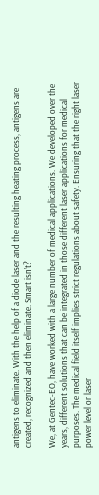antigens to eliminate. With the help of a diode laser and the resulting heating process, antigens are created, recognized and then eliminate. Smart isn’t?

We, at Gentec-EO, have worked with a large number of medical applications. We developed over the years, different solutions that can be integrated in those different laser applications for medical purposes. The medical field itself implies strict regulations about safety. Ensuring that the right laser power level or laser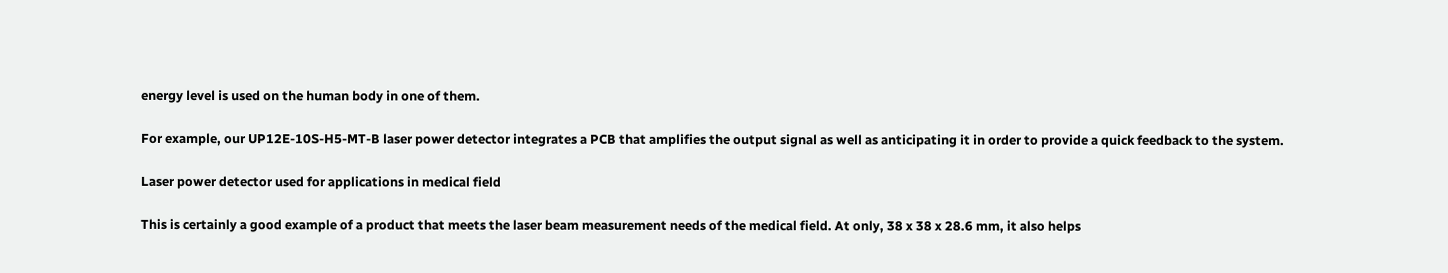energy level is used on the human body in one of them.

For example, our UP12E-10S-H5-MT-B laser power detector integrates a PCB that amplifies the output signal as well as anticipating it in order to provide a quick feedback to the system.

Laser power detector used for applications in medical field

This is certainly a good example of a product that meets the laser beam measurement needs of the medical field. At only, 38 x 38 x 28.6 mm, it also helps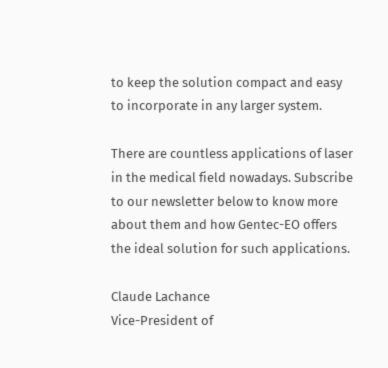to keep the solution compact and easy to incorporate in any larger system.

There are countless applications of laser in the medical field nowadays. Subscribe to our newsletter below to know more about them and how Gentec-EO offers the ideal solution for such applications.

Claude Lachance
Vice-President of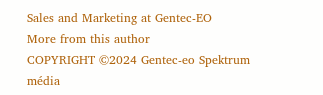Sales and Marketing at Gentec-EO
More from this author
COPYRIGHT ©2024 Gentec-eo Spektrum média